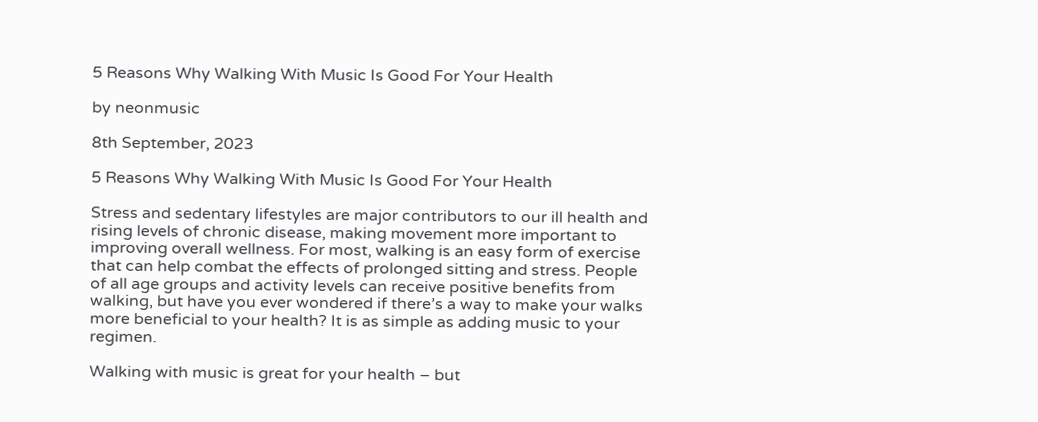5 Reasons Why Walking With Music Is Good For Your Health

by neonmusic

8th September, 2023

5 Reasons Why Walking With Music Is Good For Your Health

Stress and sedentary lifestyles are major contributors to our ill health and rising levels of chronic disease, making movement more important to improving overall wellness. For most, walking is an easy form of exercise that can help combat the effects of prolonged sitting and stress. People of all age groups and activity levels can receive positive benefits from walking, but have you ever wondered if there’s a way to make your walks more beneficial to your health? It is as simple as adding music to your regimen.

Walking with music is great for your health – but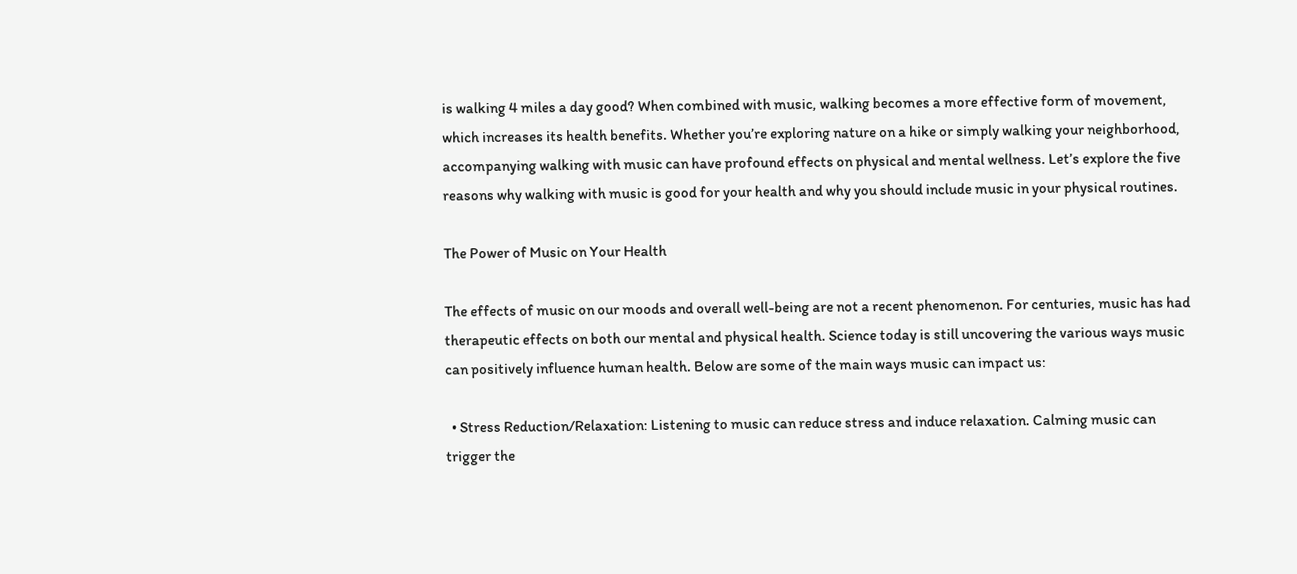is walking 4 miles a day good? When combined with music, walking becomes a more effective form of movement, which increases its health benefits. Whether you’re exploring nature on a hike or simply walking your neighborhood, accompanying walking with music can have profound effects on physical and mental wellness. Let’s explore the five reasons why walking with music is good for your health and why you should include music in your physical routines.

The Power of Music on Your Health

The effects of music on our moods and overall well-being are not a recent phenomenon. For centuries, music has had therapeutic effects on both our mental and physical health. Science today is still uncovering the various ways music can positively influence human health. Below are some of the main ways music can impact us:

  • Stress Reduction/Relaxation: Listening to music can reduce stress and induce relaxation. Calming music can trigger the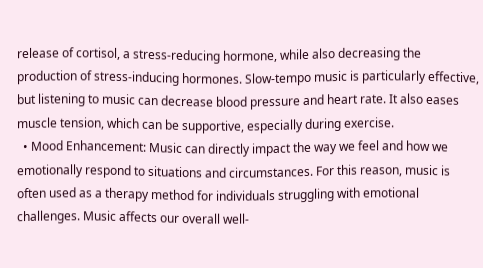release of cortisol, a stress-reducing hormone, while also decreasing the production of stress-inducing hormones. Slow-tempo music is particularly effective, but listening to music can decrease blood pressure and heart rate. It also eases muscle tension, which can be supportive, especially during exercise.
  • Mood Enhancement: Music can directly impact the way we feel and how we emotionally respond to situations and circumstances. For this reason, music is often used as a therapy method for individuals struggling with emotional challenges. Music affects our overall well-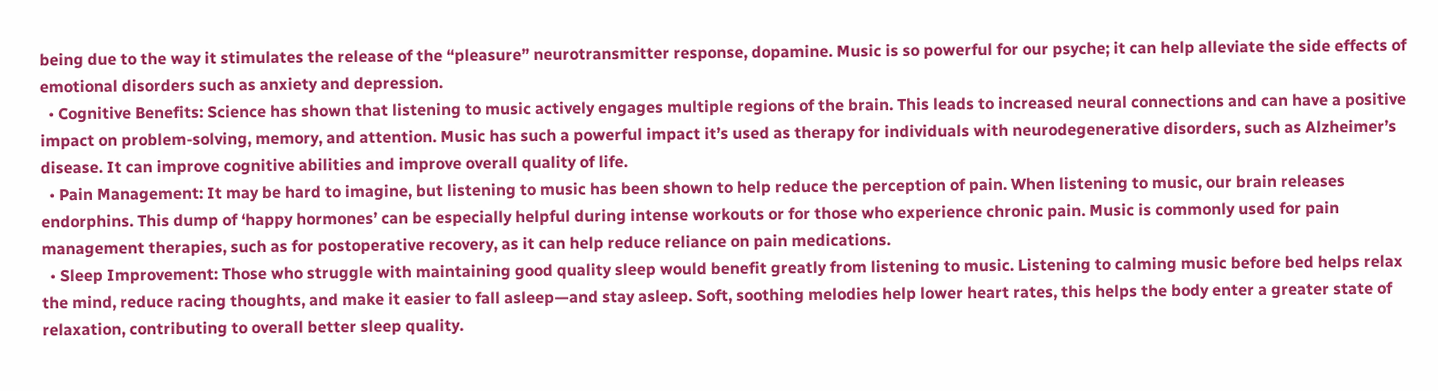being due to the way it stimulates the release of the “pleasure” neurotransmitter response, dopamine. Music is so powerful for our psyche; it can help alleviate the side effects of emotional disorders such as anxiety and depression.
  • Cognitive Benefits: Science has shown that listening to music actively engages multiple regions of the brain. This leads to increased neural connections and can have a positive impact on problem-solving, memory, and attention. Music has such a powerful impact it’s used as therapy for individuals with neurodegenerative disorders, such as Alzheimer’s disease. It can improve cognitive abilities and improve overall quality of life.
  • Pain Management: It may be hard to imagine, but listening to music has been shown to help reduce the perception of pain. When listening to music, our brain releases endorphins. This dump of ‘happy hormones’ can be especially helpful during intense workouts or for those who experience chronic pain. Music is commonly used for pain management therapies, such as for postoperative recovery, as it can help reduce reliance on pain medications.
  • Sleep Improvement: Those who struggle with maintaining good quality sleep would benefit greatly from listening to music. Listening to calming music before bed helps relax the mind, reduce racing thoughts, and make it easier to fall asleep—and stay asleep. Soft, soothing melodies help lower heart rates, this helps the body enter a greater state of relaxation, contributing to overall better sleep quality.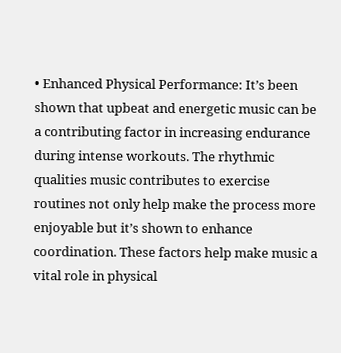• Enhanced Physical Performance: It’s been shown that upbeat and energetic music can be a contributing factor in increasing endurance during intense workouts. The rhythmic qualities music contributes to exercise routines not only help make the process more enjoyable but it’s shown to enhance coordination. These factors help make music a vital role in physical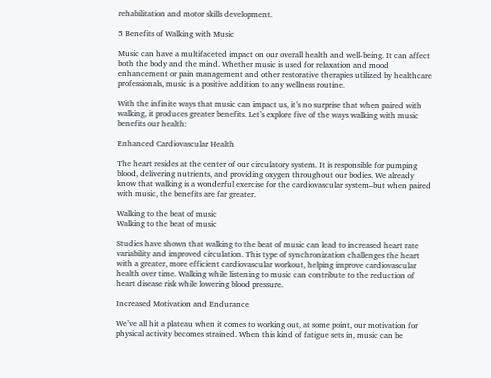rehabilitation and motor skills development.

5 Benefits of Walking with Music

Music can have a multifaceted impact on our overall health and well-being. It can affect both the body and the mind. Whether music is used for relaxation and mood enhancement or pain management and other restorative therapies utilized by healthcare professionals, music is a positive addition to any wellness routine.

With the infinite ways that music can impact us, it’s no surprise that when paired with walking, it produces greater benefits. Let’s explore five of the ways walking with music benefits our health:

Enhanced Cardiovascular Health

The heart resides at the center of our circulatory system. It is responsible for pumping blood, delivering nutrients, and providing oxygen throughout our bodies. We already know that walking is a wonderful exercise for the cardiovascular system–but when paired with music, the benefits are far greater.

Walking to the beat of music
Walking to the beat of music

Studies have shown that walking to the beat of music can lead to increased heart rate variability and improved circulation. This type of synchronization challenges the heart with a greater, more efficient cardiovascular workout, helping improve cardiovascular health over time. Walking while listening to music can contribute to the reduction of heart disease risk while lowering blood pressure.

Increased Motivation and Endurance

We’ve all hit a plateau when it comes to working out, at some point, our motivation for physical activity becomes strained. When this kind of fatigue sets in, music can be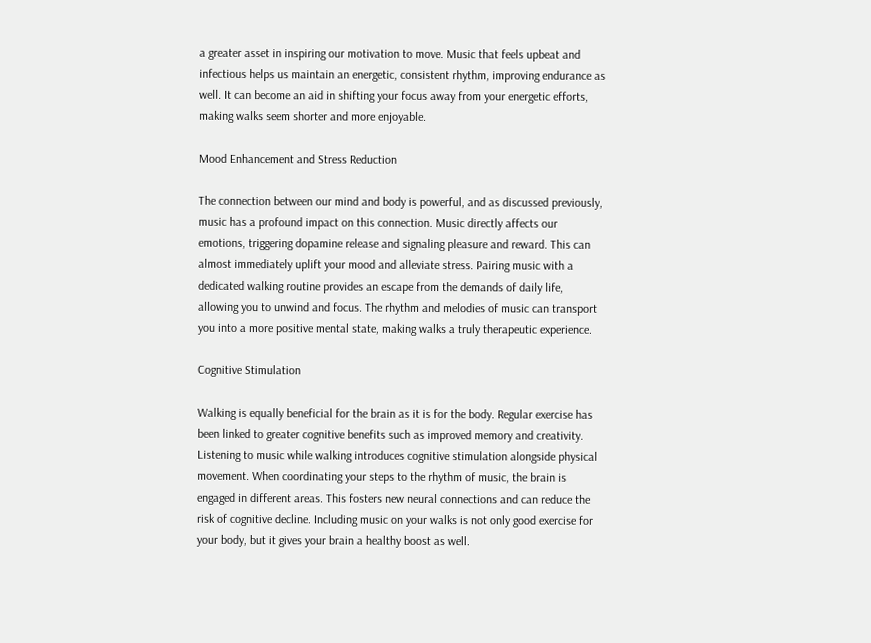a greater asset in inspiring our motivation to move. Music that feels upbeat and infectious helps us maintain an energetic, consistent rhythm, improving endurance as well. It can become an aid in shifting your focus away from your energetic efforts, making walks seem shorter and more enjoyable.

Mood Enhancement and Stress Reduction

The connection between our mind and body is powerful, and as discussed previously, music has a profound impact on this connection. Music directly affects our emotions, triggering dopamine release and signaling pleasure and reward. This can almost immediately uplift your mood and alleviate stress. Pairing music with a dedicated walking routine provides an escape from the demands of daily life, allowing you to unwind and focus. The rhythm and melodies of music can transport you into a more positive mental state, making walks a truly therapeutic experience.

Cognitive Stimulation

Walking is equally beneficial for the brain as it is for the body. Regular exercise has been linked to greater cognitive benefits such as improved memory and creativity. Listening to music while walking introduces cognitive stimulation alongside physical movement. When coordinating your steps to the rhythm of music, the brain is engaged in different areas. This fosters new neural connections and can reduce the risk of cognitive decline. Including music on your walks is not only good exercise for your body, but it gives your brain a healthy boost as well.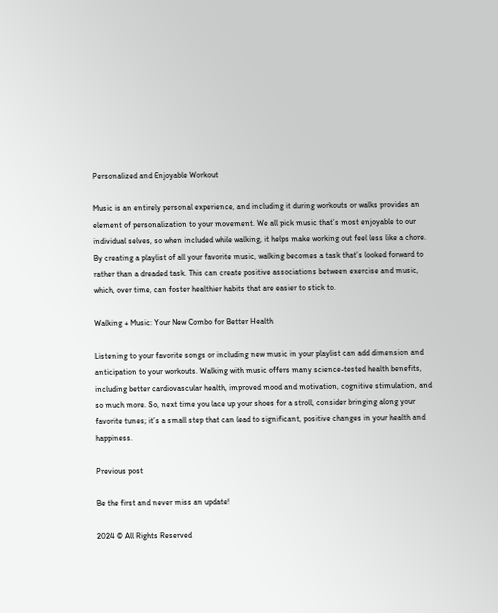Personalized and Enjoyable Workout

Music is an entirely personal experience, and including it during workouts or walks provides an element of personalization to your movement. We all pick music that’s most enjoyable to our individual selves, so when included while walking, it helps make working out feel less like a chore. By creating a playlist of all your favorite music, walking becomes a task that’s looked forward to rather than a dreaded task. This can create positive associations between exercise and music, which, over time, can foster healthier habits that are easier to stick to.

Walking + Music: Your New Combo for Better Health

Listening to your favorite songs or including new music in your playlist can add dimension and anticipation to your workouts. Walking with music offers many science-tested health benefits, including better cardiovascular health, improved mood and motivation, cognitive stimulation, and so much more. So, next time you lace up your shoes for a stroll, consider bringing along your favorite tunes; it’s a small step that can lead to significant, positive changes in your health and happiness.

Previous post

Be the first and never miss an update!

2024 © All Rights Reserved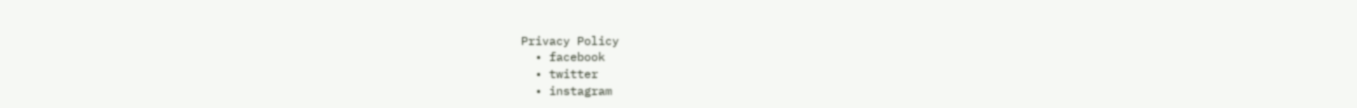Privacy Policy
  • facebook
  • twitter
  • instagram